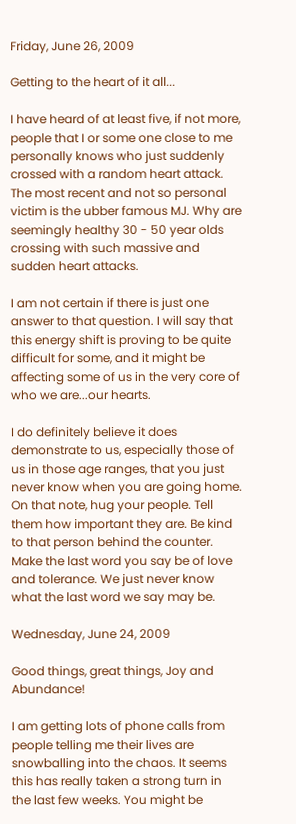Friday, June 26, 2009

Getting to the heart of it all...

I have heard of at least five, if not more, people that I or some one close to me personally knows who just suddenly crossed with a random heart attack. The most recent and not so personal victim is the ubber famous MJ. Why are seemingly healthy 30 - 50 year olds crossing with such massive and sudden heart attacks.

I am not certain if there is just one answer to that question. I will say that this energy shift is proving to be quite difficult for some, and it might be affecting some of us in the very core of who we are...our hearts.

I do definitely believe it does demonstrate to us, especially those of us in those age ranges, that you just never know when you are going home. On that note, hug your people. Tell them how important they are. Be kind to that person behind the counter. Make the last word you say be of love and tolerance. We just never know what the last word we say may be.

Wednesday, June 24, 2009

Good things, great things, Joy and Abundance!

I am getting lots of phone calls from people telling me their lives are snowballing into the chaos. It seems this has really taken a strong turn in the last few weeks. You might be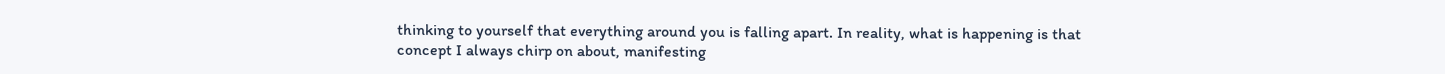thinking to yourself that everything around you is falling apart. In reality, what is happening is that concept I always chirp on about, manifesting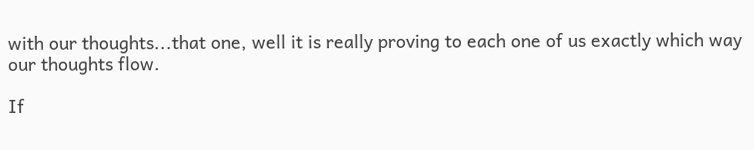with our thoughts...that one, well it is really proving to each one of us exactly which way our thoughts flow.

If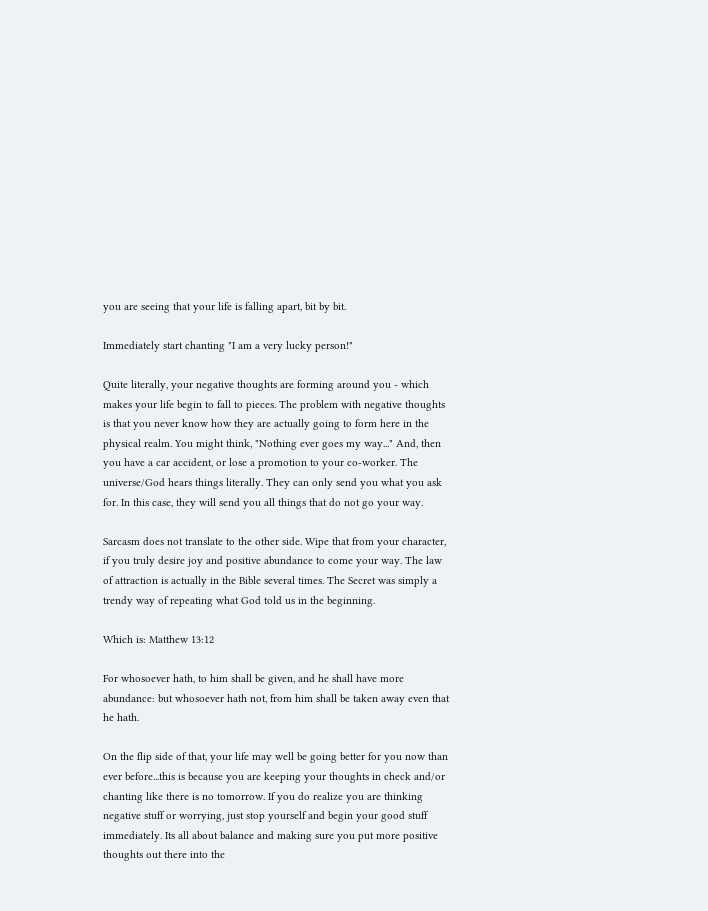you are seeing that your life is falling apart, bit by bit.

Immediately start chanting "I am a very lucky person!"

Quite literally, your negative thoughts are forming around you - which makes your life begin to fall to pieces. The problem with negative thoughts is that you never know how they are actually going to form here in the physical realm. You might think, "Nothing ever goes my way..." And, then you have a car accident, or lose a promotion to your co-worker. The universe/God hears things literally. They can only send you what you ask for. In this case, they will send you all things that do not go your way.

Sarcasm does not translate to the other side. Wipe that from your character, if you truly desire joy and positive abundance to come your way. The law of attraction is actually in the Bible several times. The Secret was simply a trendy way of repeating what God told us in the beginning.

Which is: Matthew 13:12

For whosoever hath, to him shall be given, and he shall have more abundance: but whosoever hath not, from him shall be taken away even that he hath.

On the flip side of that, your life may well be going better for you now than ever before...this is because you are keeping your thoughts in check and/or chanting like there is no tomorrow. If you do realize you are thinking negative stuff or worrying, just stop yourself and begin your good stuff immediately. Its all about balance and making sure you put more positive thoughts out there into the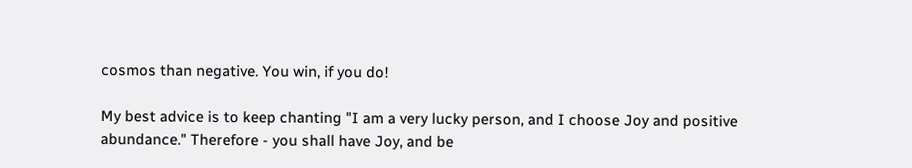cosmos than negative. You win, if you do!

My best advice is to keep chanting "I am a very lucky person, and I choose Joy and positive abundance." Therefore - you shall have Joy, and be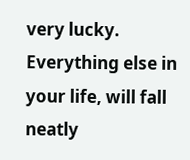very lucky. Everything else in your life, will fall neatly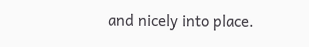and nicely into place.